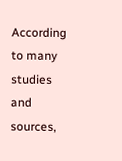According to many studies and sources,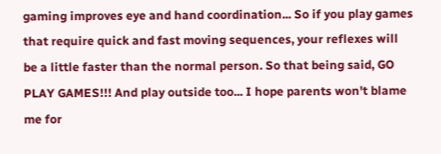gaming improves eye and hand coordination... So if you play games that require quick and fast moving sequences, your reflexes will be a little faster than the normal person. So that being said, GO PLAY GAMES!!! And play outside too... I hope parents won't blame me for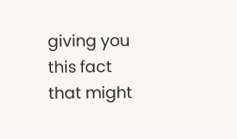giving you this fact that might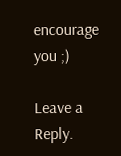encourage you ;)

Leave a Reply.